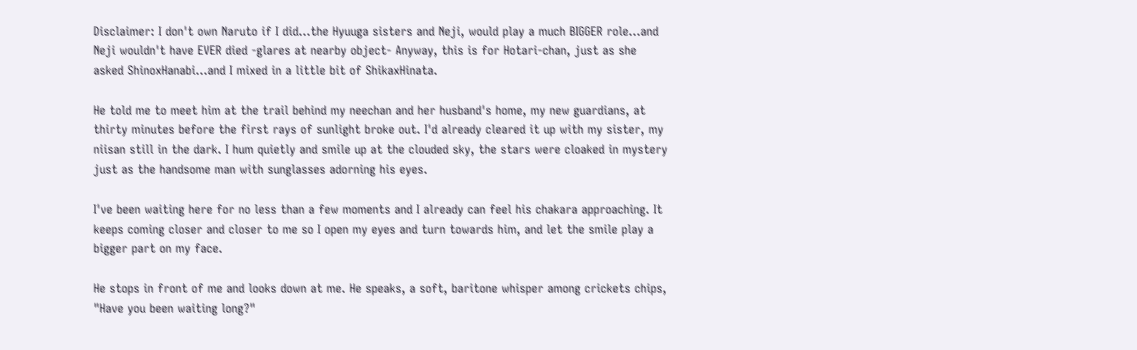Disclaimer: I don't own Naruto if I did...the Hyuuga sisters and Neji, would play a much BIGGER role...and Neji wouldn't have EVER died -glares at nearby object- Anyway, this is for Hotari-chan, just as she asked ShinoxHanabi...and I mixed in a little bit of ShikaxHinata.

He told me to meet him at the trail behind my neechan and her husband's home, my new guardians, at thirty minutes before the first rays of sunlight broke out. I'd already cleared it up with my sister, my niisan still in the dark. I hum quietly and smile up at the clouded sky, the stars were cloaked in mystery just as the handsome man with sunglasses adorning his eyes.

I've been waiting here for no less than a few moments and I already can feel his chakara approaching. It keeps coming closer and closer to me so I open my eyes and turn towards him, and let the smile play a bigger part on my face.

He stops in front of me and looks down at me. He speaks, a soft, baritone whisper among crickets chips, "Have you been waiting long?"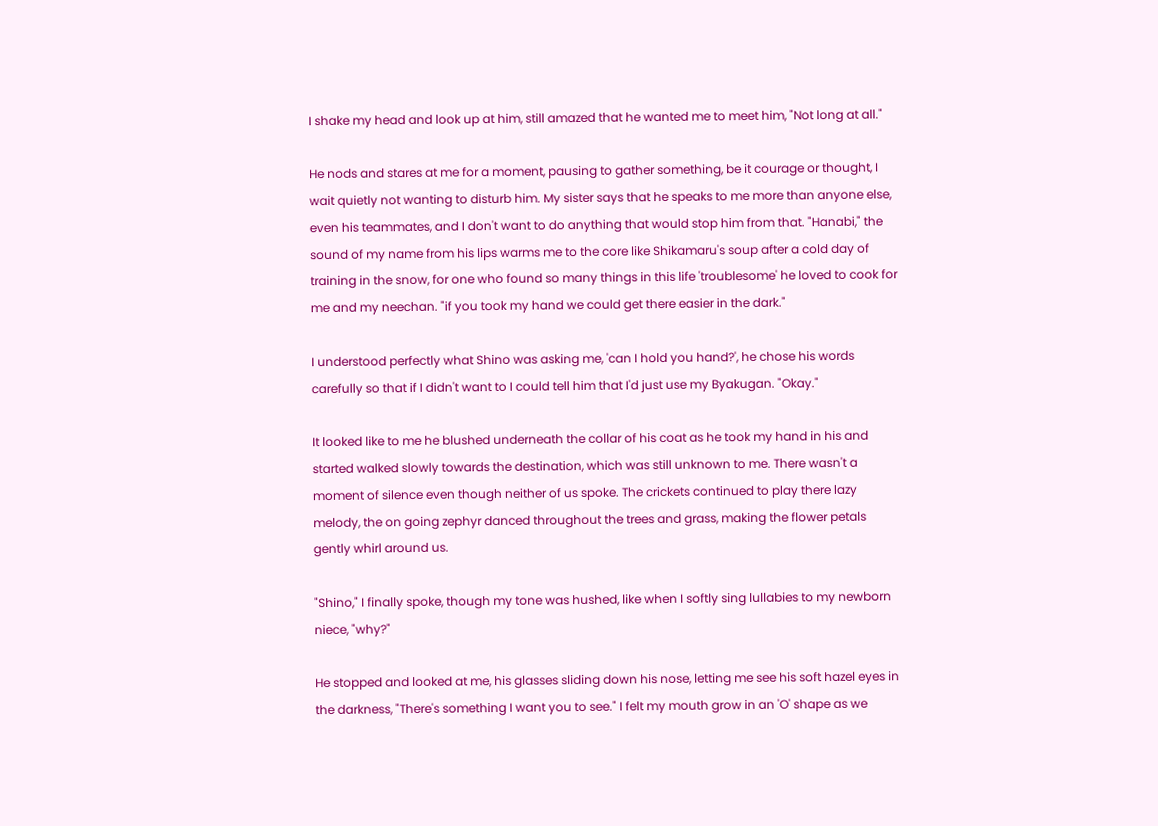I shake my head and look up at him, still amazed that he wanted me to meet him, "Not long at all."

He nods and stares at me for a moment, pausing to gather something, be it courage or thought, I wait quietly not wanting to disturb him. My sister says that he speaks to me more than anyone else, even his teammates, and I don't want to do anything that would stop him from that. "Hanabi," the sound of my name from his lips warms me to the core like Shikamaru's soup after a cold day of training in the snow, for one who found so many things in this life 'troublesome' he loved to cook for me and my neechan. "if you took my hand we could get there easier in the dark."

I understood perfectly what Shino was asking me, 'can I hold you hand?', he chose his words carefully so that if I didn't want to I could tell him that I'd just use my Byakugan. "Okay."

It looked like to me he blushed underneath the collar of his coat as he took my hand in his and started walked slowly towards the destination, which was still unknown to me. There wasn't a moment of silence even though neither of us spoke. The crickets continued to play there lazy melody, the on going zephyr danced throughout the trees and grass, making the flower petals gently whirl around us.

"Shino," I finally spoke, though my tone was hushed, like when I softly sing lullabies to my newborn niece, "why?"

He stopped and looked at me, his glasses sliding down his nose, letting me see his soft hazel eyes in the darkness, "There's something I want you to see." I felt my mouth grow in an 'O' shape as we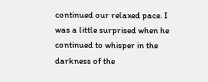continued our relaxed pace. I was a little surprised when he continued to whisper in the darkness of the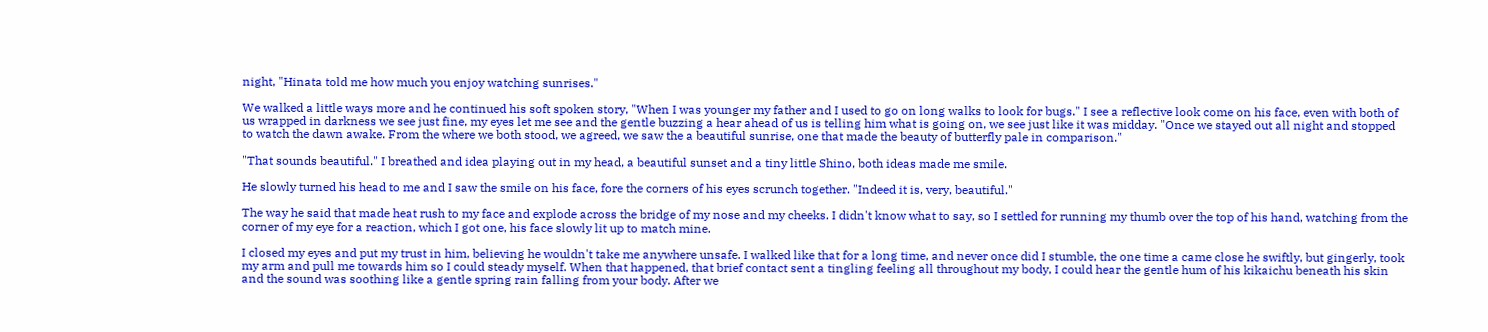night, "Hinata told me how much you enjoy watching sunrises."

We walked a little ways more and he continued his soft spoken story, "When I was younger my father and I used to go on long walks to look for bugs." I see a reflective look come on his face, even with both of us wrapped in darkness we see just fine, my eyes let me see and the gentle buzzing a hear ahead of us is telling him what is going on, we see just like it was midday. "Once we stayed out all night and stopped to watch the dawn awake. From the where we both stood, we agreed, we saw the a beautiful sunrise, one that made the beauty of butterfly pale in comparison."

"That sounds beautiful." I breathed and idea playing out in my head, a beautiful sunset and a tiny little Shino, both ideas made me smile.

He slowly turned his head to me and I saw the smile on his face, fore the corners of his eyes scrunch together. "Indeed it is, very, beautiful."

The way he said that made heat rush to my face and explode across the bridge of my nose and my cheeks. I didn't know what to say, so I settled for running my thumb over the top of his hand, watching from the corner of my eye for a reaction, which I got one, his face slowly lit up to match mine.

I closed my eyes and put my trust in him, believing he wouldn't take me anywhere unsafe. I walked like that for a long time, and never once did I stumble, the one time a came close he swiftly, but gingerly, took my arm and pull me towards him so I could steady myself. When that happened, that brief contact sent a tingling feeling all throughout my body, I could hear the gentle hum of his kikaichu beneath his skin and the sound was soothing like a gentle spring rain falling from your body. After we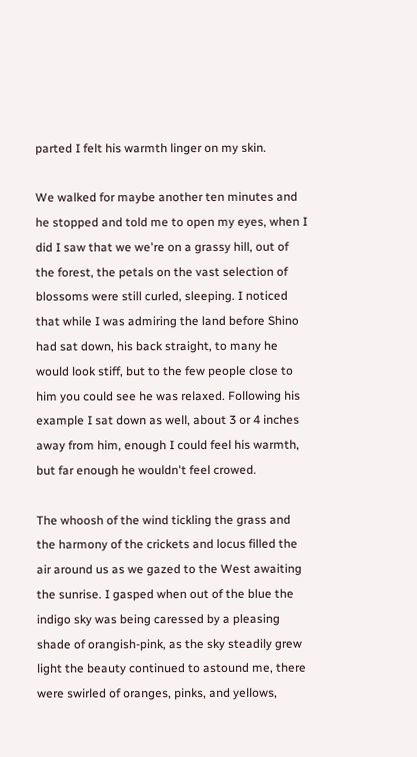parted I felt his warmth linger on my skin.

We walked for maybe another ten minutes and he stopped and told me to open my eyes, when I did I saw that we we're on a grassy hill, out of the forest, the petals on the vast selection of blossoms were still curled, sleeping. I noticed that while I was admiring the land before Shino had sat down, his back straight, to many he would look stiff, but to the few people close to him you could see he was relaxed. Following his example I sat down as well, about 3 or 4 inches away from him, enough I could feel his warmth, but far enough he wouldn't feel crowed.

The whoosh of the wind tickling the grass and the harmony of the crickets and locus filled the air around us as we gazed to the West awaiting the sunrise. I gasped when out of the blue the indigo sky was being caressed by a pleasing shade of orangish-pink, as the sky steadily grew light the beauty continued to astound me, there were swirled of oranges, pinks, and yellows,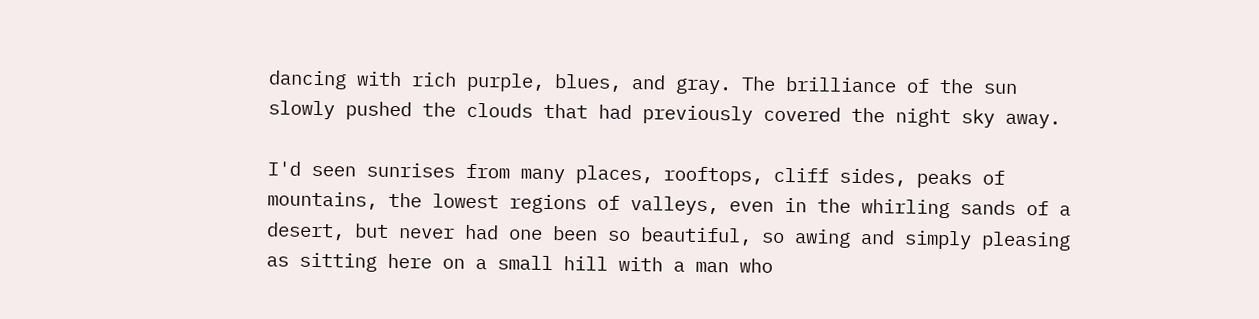dancing with rich purple, blues, and gray. The brilliance of the sun slowly pushed the clouds that had previously covered the night sky away.

I'd seen sunrises from many places, rooftops, cliff sides, peaks of mountains, the lowest regions of valleys, even in the whirling sands of a desert, but never had one been so beautiful, so awing and simply pleasing as sitting here on a small hill with a man who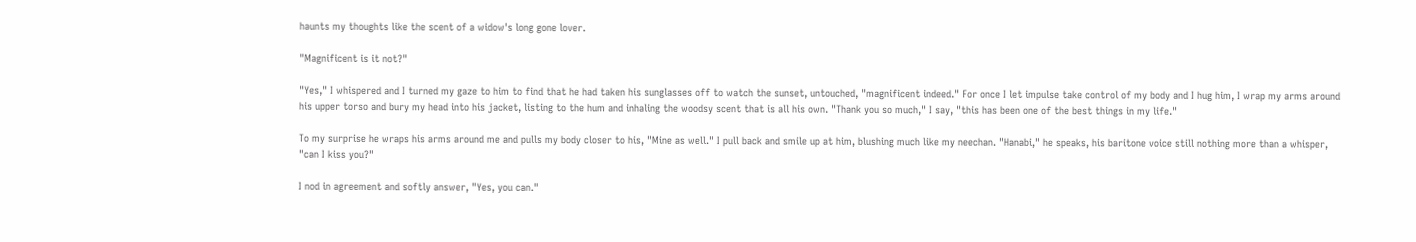haunts my thoughts like the scent of a widow's long gone lover.

"Magnificent is it not?"

"Yes," I whispered and I turned my gaze to him to find that he had taken his sunglasses off to watch the sunset, untouched, "magnificent indeed." For once I let impulse take control of my body and I hug him, I wrap my arms around his upper torso and bury my head into his jacket, listing to the hum and inhaling the woodsy scent that is all his own. "Thank you so much," I say, "this has been one of the best things in my life."

To my surprise he wraps his arms around me and pulls my body closer to his, "Mine as well." I pull back and smile up at him, blushing much like my neechan. "Hanabi," he speaks, his baritone voice still nothing more than a whisper, "can I kiss you?"

I nod in agreement and softly answer, "Yes, you can."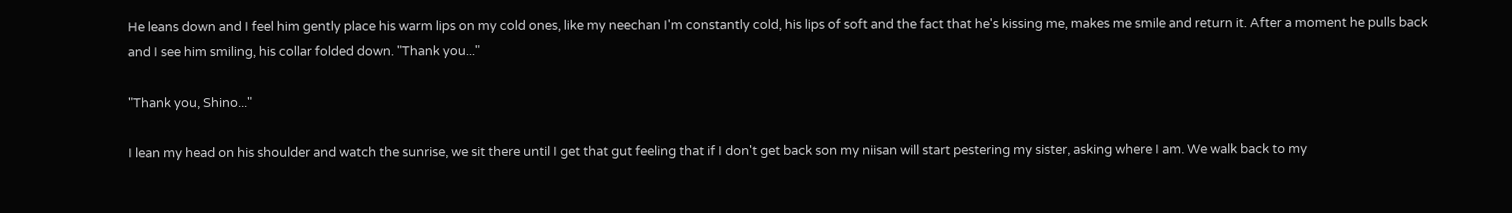He leans down and I feel him gently place his warm lips on my cold ones, like my neechan I'm constantly cold, his lips of soft and the fact that he's kissing me, makes me smile and return it. After a moment he pulls back and I see him smiling, his collar folded down. "Thank you..."

"Thank you, Shino..."

I lean my head on his shoulder and watch the sunrise, we sit there until I get that gut feeling that if I don't get back son my niisan will start pestering my sister, asking where I am. We walk back to my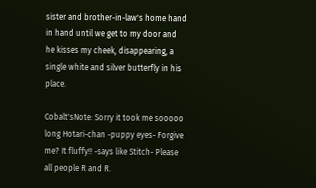sister and brother-in-law's home hand in hand until we get to my door and he kisses my cheek, disappearing, a single white and silver butterfly in his place.

Cobalt'sNote: Sorry it took me sooooo long Hotari-chan -puppy eyes- Forgive me? It fluffy!! -says like Stitch- Please all people R and R.